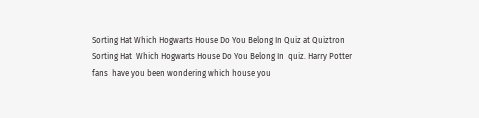Sorting Hat Which Hogwarts House Do You Belong In Quiz at Quiztron
Sorting Hat  Which Hogwarts House Do You Belong In  quiz. Harry Potter fans  have you been wondering which house you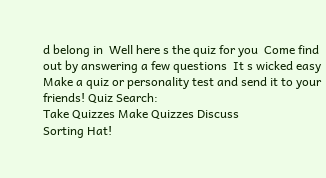d belong in  Well here s the quiz for you  Come find out by answering a few questions  It s wicked easy  Make a quiz or personality test and send it to your friends! Quiz Search:
Take Quizzes Make Quizzes Discuss
Sorting Hat!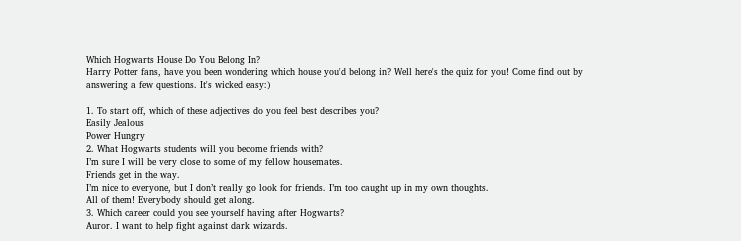Which Hogwarts House Do You Belong In?
Harry Potter fans, have you been wondering which house you'd belong in? Well here's the quiz for you! Come find out by answering a few questions. It's wicked easy:)

1. To start off, which of these adjectives do you feel best describes you?
Easily Jealous
Power Hungry
2. What Hogwarts students will you become friends with?
I’m sure I will be very close to some of my fellow housemates.
Friends get in the way.
I’m nice to everyone, but I don’t really go look for friends. I’m too caught up in my own thoughts.
All of them! Everybody should get along.
3. Which career could you see yourself having after Hogwarts?
Auror. I want to help fight against dark wizards.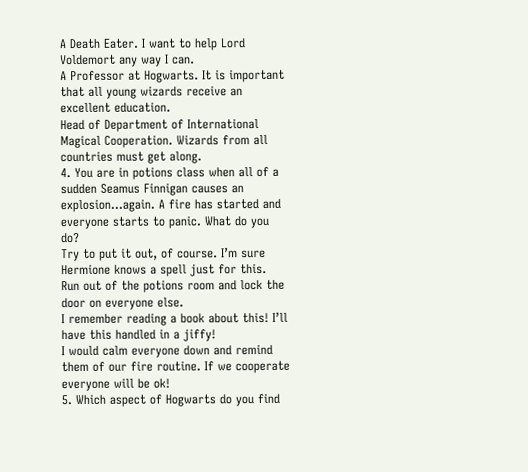A Death Eater. I want to help Lord Voldemort any way I can.
A Professor at Hogwarts. It is important that all young wizards receive an excellent education.
Head of Department of International Magical Cooperation. Wizards from all countries must get along.
4. You are in potions class when all of a sudden Seamus Finnigan causes an explosion...again. A fire has started and everyone starts to panic. What do you do?
Try to put it out, of course. I’m sure Hermione knows a spell just for this.
Run out of the potions room and lock the door on everyone else.
I remember reading a book about this! I’ll have this handled in a jiffy!
I would calm everyone down and remind them of our fire routine. If we cooperate everyone will be ok!
5. Which aspect of Hogwarts do you find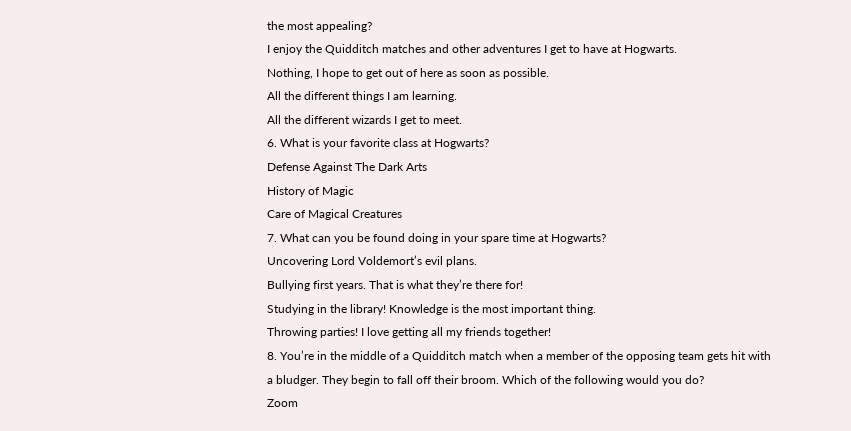the most appealing?
I enjoy the Quidditch matches and other adventures I get to have at Hogwarts.
Nothing, I hope to get out of here as soon as possible.
All the different things I am learning.
All the different wizards I get to meet.
6. What is your favorite class at Hogwarts?
Defense Against The Dark Arts
History of Magic
Care of Magical Creatures
7. What can you be found doing in your spare time at Hogwarts?
Uncovering Lord Voldemort’s evil plans.
Bullying first years. That is what they’re there for!
Studying in the library! Knowledge is the most important thing.
Throwing parties! I love getting all my friends together!
8. You’re in the middle of a Quidditch match when a member of the opposing team gets hit with a bludger. They begin to fall off their broom. Which of the following would you do?
Zoom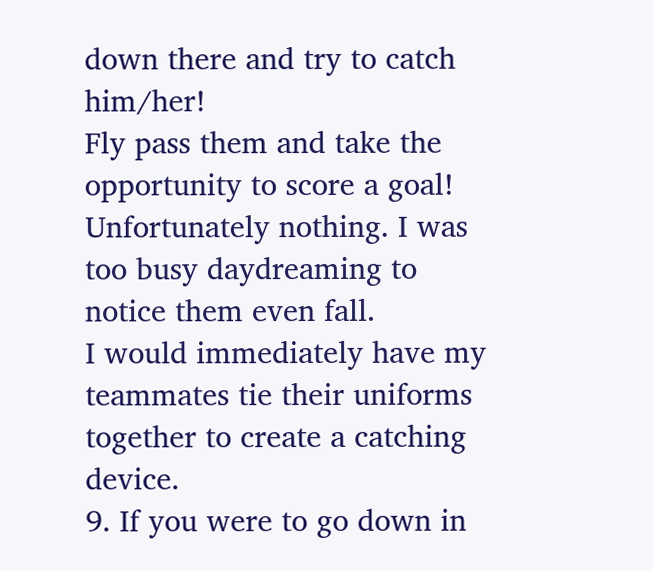down there and try to catch him/her!
Fly pass them and take the opportunity to score a goal!
Unfortunately nothing. I was too busy daydreaming to notice them even fall.
I would immediately have my teammates tie their uniforms together to create a catching device.
9. If you were to go down in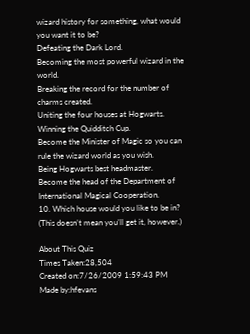wizard history for something, what would you want it to be?
Defeating the Dark Lord.
Becoming the most powerful wizard in the world.
Breaking the record for the number of charms created.
Uniting the four houses at Hogwarts.
Winning the Quidditch Cup.
Become the Minister of Magic so you can rule the wizard world as you wish.
Being Hogwarts best headmaster.
Become the head of the Department of International Magical Cooperation.
10. Which house would you like to be in? (This doesn’t mean you’ll get it, however.)

About This Quiz
Times Taken:28,504
Created on:7/26/2009 1:59:43 PM
Made by:hfevans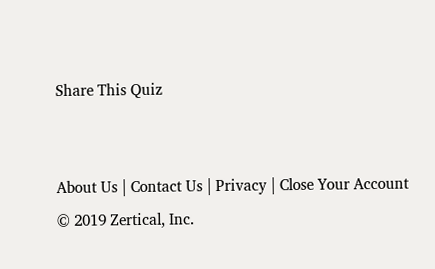Share This Quiz


About Us | Contact Us | Privacy | Close Your Account
© 2019 Zertical, Inc.